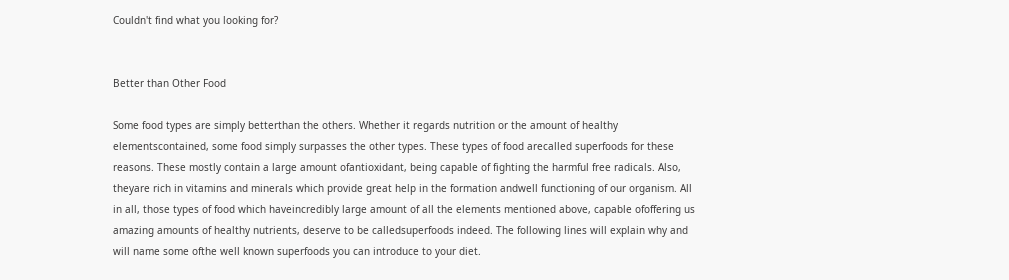Couldn't find what you looking for?


Better than Other Food

Some food types are simply betterthan the others. Whether it regards nutrition or the amount of healthy elementscontained, some food simply surpasses the other types. These types of food arecalled superfoods for these reasons. These mostly contain a large amount ofantioxidant, being capable of fighting the harmful free radicals. Also, theyare rich in vitamins and minerals which provide great help in the formation andwell functioning of our organism. All in all, those types of food which haveincredibly large amount of all the elements mentioned above, capable ofoffering us amazing amounts of healthy nutrients, deserve to be calledsuperfoods indeed. The following lines will explain why and will name some ofthe well known superfoods you can introduce to your diet.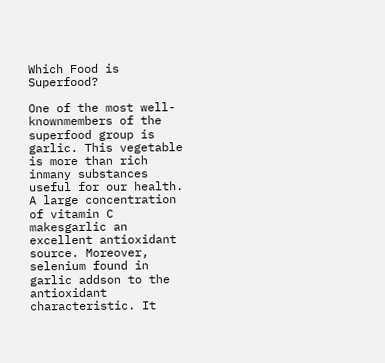Which Food is Superfood?

One of the most well-knownmembers of the superfood group is garlic. This vegetable is more than rich inmany substances useful for our health. A large concentration of vitamin C makesgarlic an excellent antioxidant source. Moreover, selenium found in garlic addson to the antioxidant characteristic. It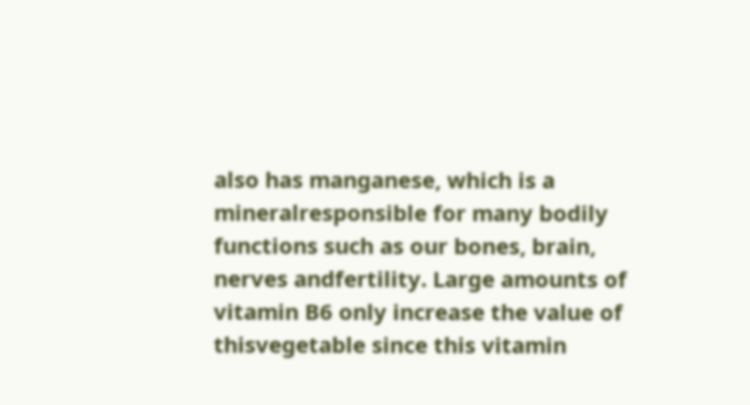also has manganese, which is a mineralresponsible for many bodily functions such as our bones, brain, nerves andfertility. Large amounts of vitamin B6 only increase the value of thisvegetable since this vitamin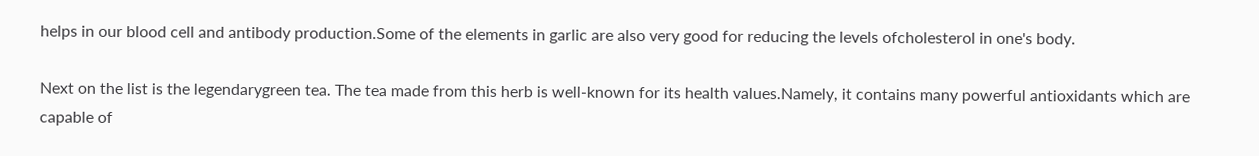helps in our blood cell and antibody production.Some of the elements in garlic are also very good for reducing the levels ofcholesterol in one's body.

Next on the list is the legendarygreen tea. The tea made from this herb is well-known for its health values.Namely, it contains many powerful antioxidants which are capable of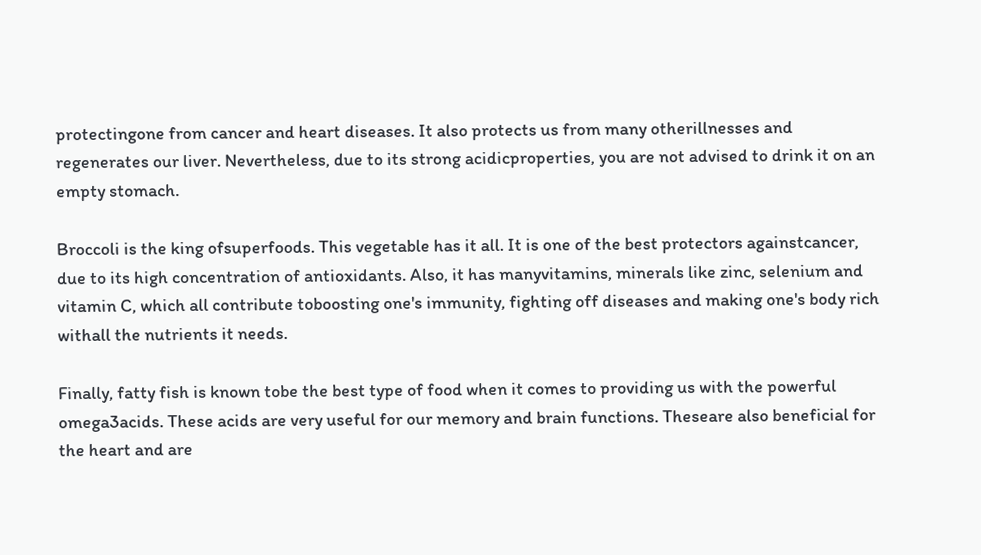protectingone from cancer and heart diseases. It also protects us from many otherillnesses and regenerates our liver. Nevertheless, due to its strong acidicproperties, you are not advised to drink it on an empty stomach.

Broccoli is the king ofsuperfoods. This vegetable has it all. It is one of the best protectors againstcancer, due to its high concentration of antioxidants. Also, it has manyvitamins, minerals like zinc, selenium and vitamin C, which all contribute toboosting one's immunity, fighting off diseases and making one's body rich withall the nutrients it needs.

Finally, fatty fish is known tobe the best type of food when it comes to providing us with the powerful omega3acids. These acids are very useful for our memory and brain functions. Theseare also beneficial for the heart and are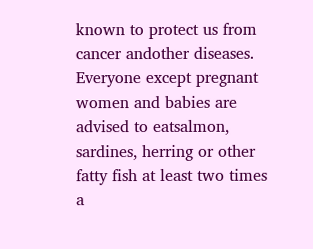known to protect us from cancer andother diseases. Everyone except pregnant women and babies are advised to eatsalmon, sardines, herring or other fatty fish at least two times a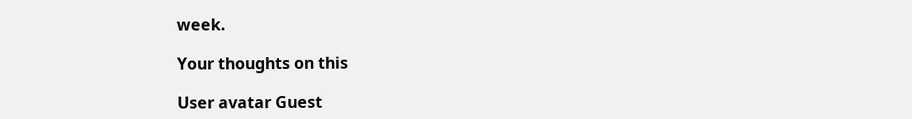week.

Your thoughts on this

User avatar Guest